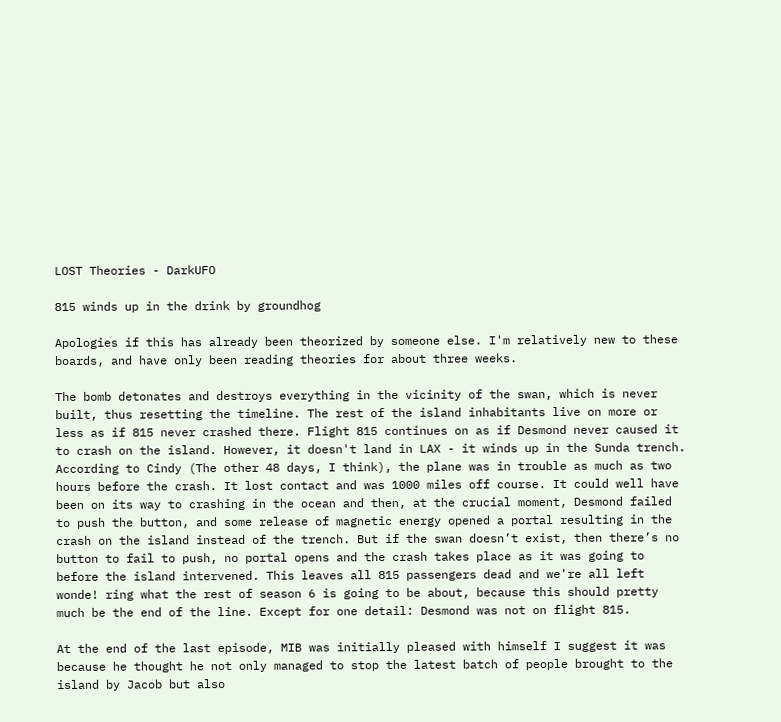LOST Theories - DarkUFO

815 winds up in the drink by groundhog

Apologies if this has already been theorized by someone else. I'm relatively new to these boards, and have only been reading theories for about three weeks.

The bomb detonates and destroys everything in the vicinity of the swan, which is never built, thus resetting the timeline. The rest of the island inhabitants live on more or less as if 815 never crashed there. Flight 815 continues on as if Desmond never caused it to crash on the island. However, it doesn't land in LAX - it winds up in the Sunda trench. According to Cindy (The other 48 days, I think), the plane was in trouble as much as two hours before the crash. It lost contact and was 1000 miles off course. It could well have been on its way to crashing in the ocean and then, at the crucial moment, Desmond failed to push the button, and some release of magnetic energy opened a portal resulting in the crash on the island instead of the trench. But if the swan doesn’t exist, then there’s no button to fail to push, no portal opens and the crash takes place as it was going to before the island intervened. This leaves all 815 passengers dead and we're all left wonde! ring what the rest of season 6 is going to be about, because this should pretty much be the end of the line. Except for one detail: Desmond was not on flight 815.

At the end of the last episode, MIB was initially pleased with himself I suggest it was because he thought he not only managed to stop the latest batch of people brought to the island by Jacob but also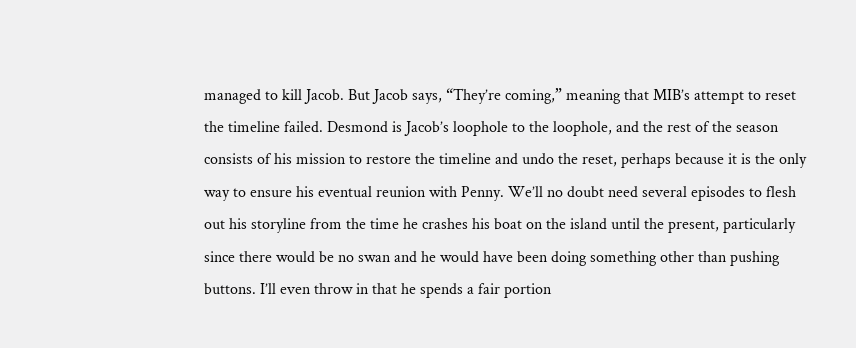managed to kill Jacob. But Jacob says, “They’re coming,” meaning that MIB’s attempt to reset the timeline failed. Desmond is Jacob’s loophole to the loophole, and the rest of the season consists of his mission to restore the timeline and undo the reset, perhaps because it is the only way to ensure his eventual reunion with Penny. We’ll no doubt need several episodes to flesh out his storyline from the time he crashes his boat on the island until the present, particularly since there would be no swan and he would have been doing something other than pushing buttons. I’ll even throw in that he spends a fair portion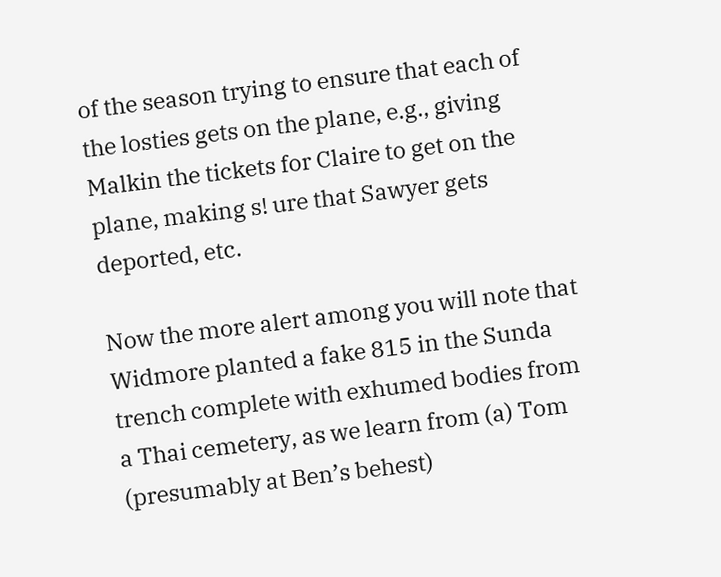of the season trying to ensure that each of the losties gets on the plane, e.g., giving Malkin the tickets for Claire to get on the plane, making s! ure that Sawyer gets deported, etc.

Now the more alert among you will note that Widmore planted a fake 815 in the Sunda trench complete with exhumed bodies from a Thai cemetery, as we learn from (a) Tom (presumably at Ben’s behest)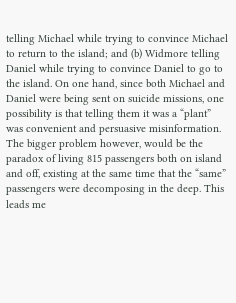telling Michael while trying to convince Michael to return to the island; and (b) Widmore telling Daniel while trying to convince Daniel to go to the island. On one hand, since both Michael and Daniel were being sent on suicide missions, one possibility is that telling them it was a “plant” was convenient and persuasive misinformation. The bigger problem however, would be the paradox of living 815 passengers both on island and off, existing at the same time that the “same” passengers were decomposing in the deep. This leads me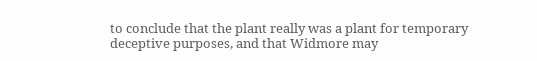to conclude that the plant really was a plant for temporary deceptive purposes, and that Widmore may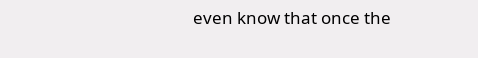even know that once the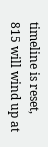timeline is reset, 815 will wind up at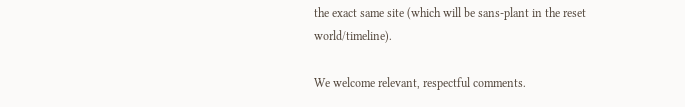the exact same site (which will be sans-plant in the reset world/timeline).

We welcome relevant, respectful comments.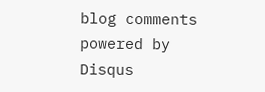blog comments powered by Disqus